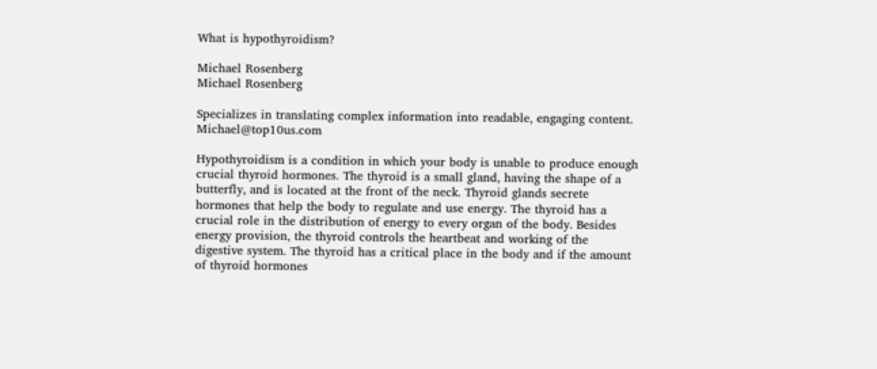What is hypothyroidism?

Michael Rosenberg
Michael Rosenberg

Specializes in translating complex information into readable, engaging content. Michael@top10us.com

Hypothyroidism is a condition in which your body is unable to produce enough crucial thyroid hormones. The thyroid is a small gland, having the shape of a butterfly, and is located at the front of the neck. Thyroid glands secrete hormones that help the body to regulate and use energy. The thyroid has a crucial role in the distribution of energy to every organ of the body. Besides energy provision, the thyroid controls the heartbeat and working of the digestive system. The thyroid has a critical place in the body and if the amount of thyroid hormones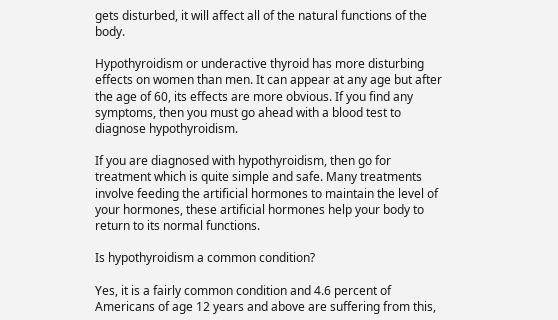gets disturbed, it will affect all of the natural functions of the body.

Hypothyroidism or underactive thyroid has more disturbing effects on women than men. It can appear at any age but after the age of 60, its effects are more obvious. If you find any symptoms, then you must go ahead with a blood test to diagnose hypothyroidism.

If you are diagnosed with hypothyroidism, then go for treatment which is quite simple and safe. Many treatments involve feeding the artificial hormones to maintain the level of your hormones, these artificial hormones help your body to return to its normal functions.

Is hypothyroidism a common condition?

Yes, it is a fairly common condition and 4.6 percent of Americans of age 12 years and above are suffering from this,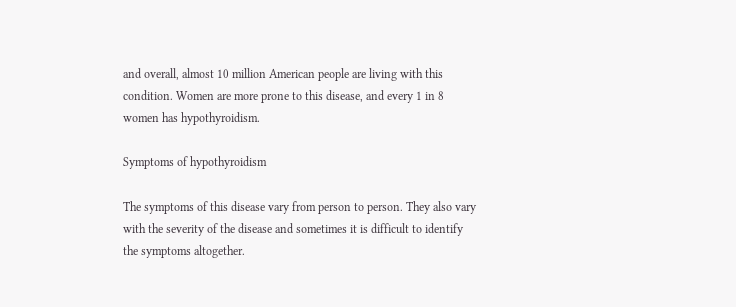and overall, almost 10 million American people are living with this condition. Women are more prone to this disease, and every 1 in 8 women has hypothyroidism.

Symptoms of hypothyroidism

The symptoms of this disease vary from person to person. They also vary with the severity of the disease and sometimes it is difficult to identify the symptoms altogether.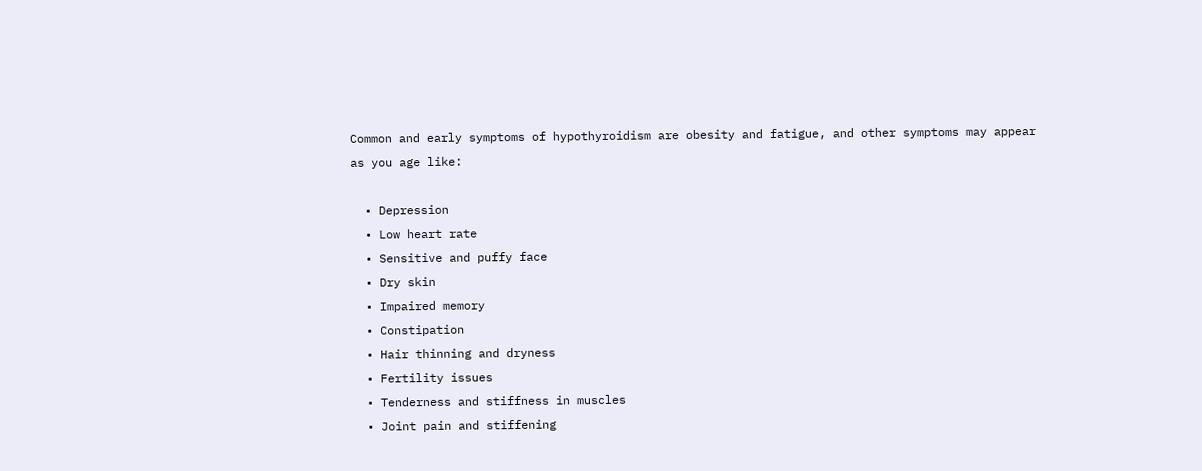Common and early symptoms of hypothyroidism are obesity and fatigue, and other symptoms may appear as you age like:

  • Depression
  • Low heart rate
  • Sensitive and puffy face
  • Dry skin
  • Impaired memory
  • Constipation
  • Hair thinning and dryness
  • Fertility issues
  • Tenderness and stiffness in muscles
  • Joint pain and stiffening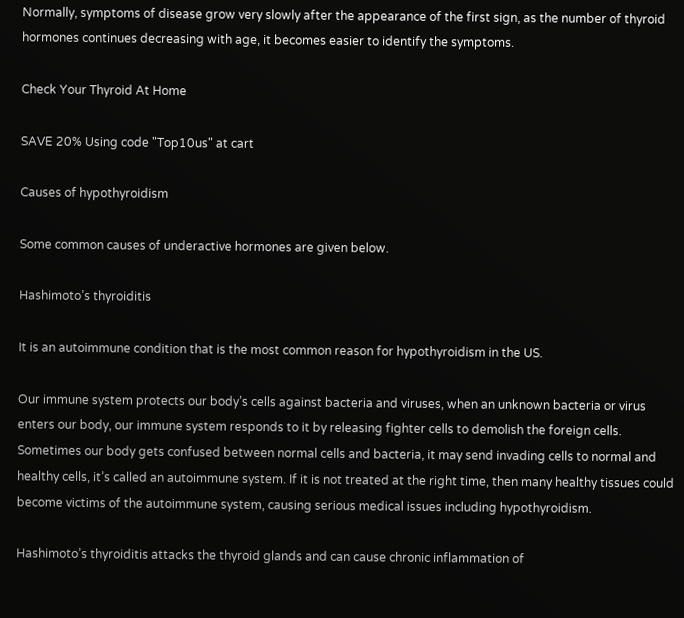Normally, symptoms of disease grow very slowly after the appearance of the first sign, as the number of thyroid hormones continues decreasing with age, it becomes easier to identify the symptoms.

Check Your Thyroid At Home

SAVE 20% Using code "Top10us" at cart

Causes of hypothyroidism

Some common causes of underactive hormones are given below.

Hashimoto’s thyroiditis

It is an autoimmune condition that is the most common reason for hypothyroidism in the US.

Our immune system protects our body’s cells against bacteria and viruses, when an unknown bacteria or virus enters our body, our immune system responds to it by releasing fighter cells to demolish the foreign cells. Sometimes our body gets confused between normal cells and bacteria, it may send invading cells to normal and healthy cells, it’s called an autoimmune system. If it is not treated at the right time, then many healthy tissues could become victims of the autoimmune system, causing serious medical issues including hypothyroidism.

Hashimoto’s thyroiditis attacks the thyroid glands and can cause chronic inflammation of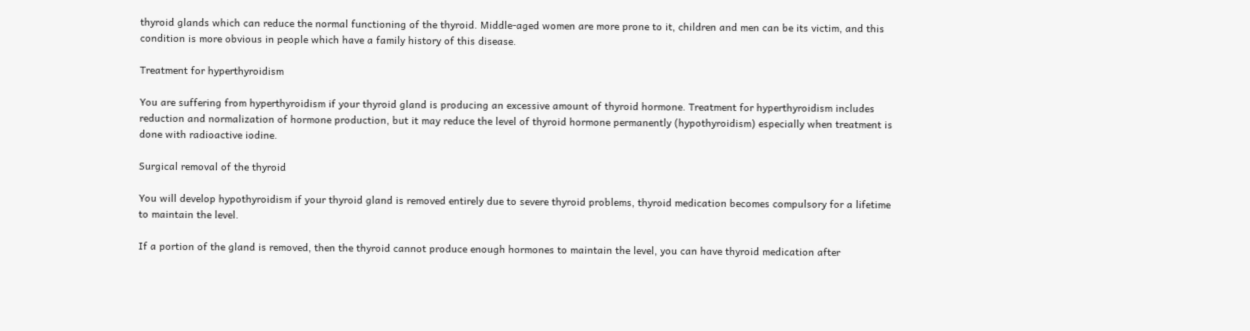thyroid glands which can reduce the normal functioning of the thyroid. Middle-aged women are more prone to it, children and men can be its victim, and this condition is more obvious in people which have a family history of this disease.

Treatment for hyperthyroidism

You are suffering from hyperthyroidism if your thyroid gland is producing an excessive amount of thyroid hormone. Treatment for hyperthyroidism includes reduction and normalization of hormone production, but it may reduce the level of thyroid hormone permanently (hypothyroidism) especially when treatment is done with radioactive iodine.

Surgical removal of the thyroid

You will develop hypothyroidism if your thyroid gland is removed entirely due to severe thyroid problems, thyroid medication becomes compulsory for a lifetime to maintain the level.

If a portion of the gland is removed, then the thyroid cannot produce enough hormones to maintain the level, you can have thyroid medication after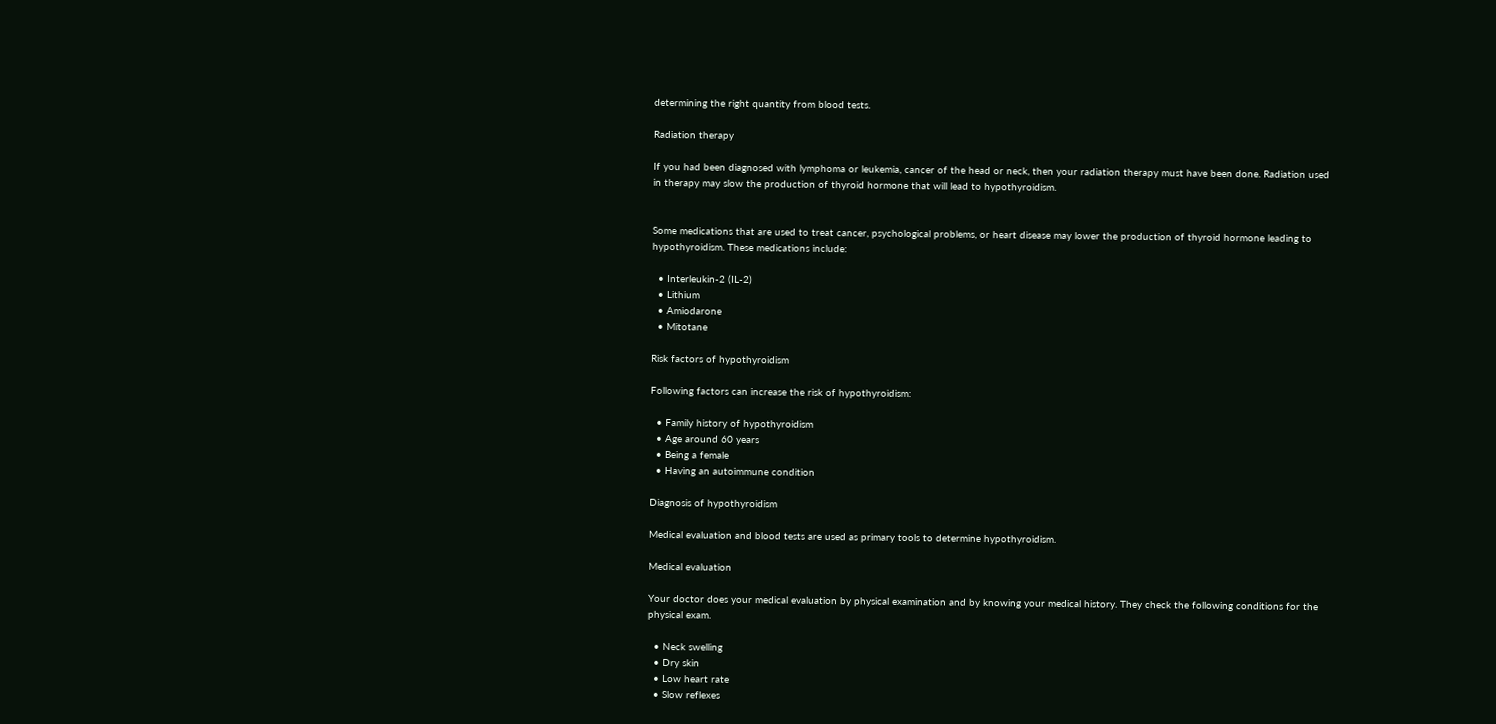determining the right quantity from blood tests.

Radiation therapy

If you had been diagnosed with lymphoma or leukemia, cancer of the head or neck, then your radiation therapy must have been done. Radiation used in therapy may slow the production of thyroid hormone that will lead to hypothyroidism.


Some medications that are used to treat cancer, psychological problems, or heart disease may lower the production of thyroid hormone leading to hypothyroidism. These medications include:

  • Interleukin-2 (IL-2)
  • Lithium
  • Amiodarone
  • Mitotane

Risk factors of hypothyroidism

Following factors can increase the risk of hypothyroidism:

  • Family history of hypothyroidism
  • Age around 60 years
  • Being a female
  • Having an autoimmune condition

Diagnosis of hypothyroidism

Medical evaluation and blood tests are used as primary tools to determine hypothyroidism.

Medical evaluation

Your doctor does your medical evaluation by physical examination and by knowing your medical history. They check the following conditions for the physical exam.

  • Neck swelling
  • Dry skin
  • Low heart rate
  • Slow reflexes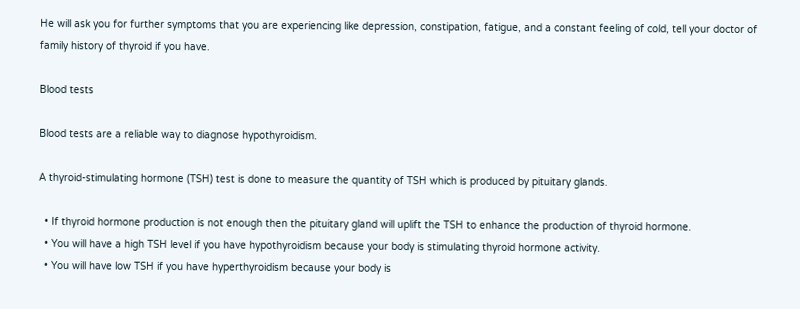He will ask you for further symptoms that you are experiencing like depression, constipation, fatigue, and a constant feeling of cold, tell your doctor of family history of thyroid if you have.

Blood tests

Blood tests are a reliable way to diagnose hypothyroidism.

A thyroid-stimulating hormone (TSH) test is done to measure the quantity of TSH which is produced by pituitary glands.

  • If thyroid hormone production is not enough then the pituitary gland will uplift the TSH to enhance the production of thyroid hormone.
  • You will have a high TSH level if you have hypothyroidism because your body is stimulating thyroid hormone activity.
  • You will have low TSH if you have hyperthyroidism because your body is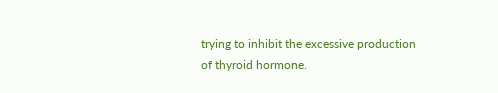trying to inhibit the excessive production of thyroid hormone.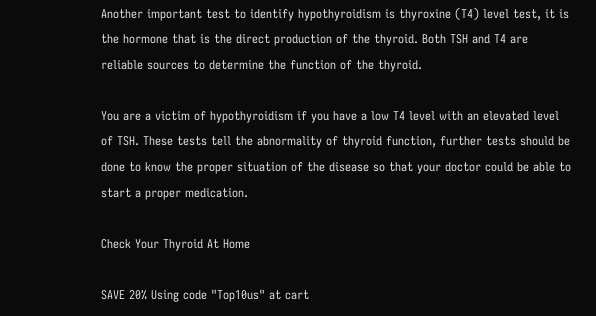Another important test to identify hypothyroidism is thyroxine (T4) level test, it is the hormone that is the direct production of the thyroid. Both TSH and T4 are reliable sources to determine the function of the thyroid.

You are a victim of hypothyroidism if you have a low T4 level with an elevated level of TSH. These tests tell the abnormality of thyroid function, further tests should be done to know the proper situation of the disease so that your doctor could be able to start a proper medication.

Check Your Thyroid At Home

SAVE 20% Using code "Top10us" at cart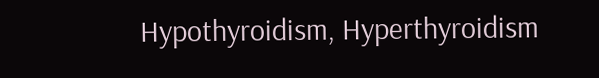Hypothyroidism, Hyperthyroidism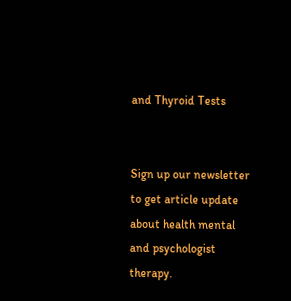and Thyroid Tests


Sign up our newsletter to get article update about health mental and psychologist therapy.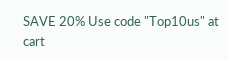SAVE 20% Use code "Top10us" at cart